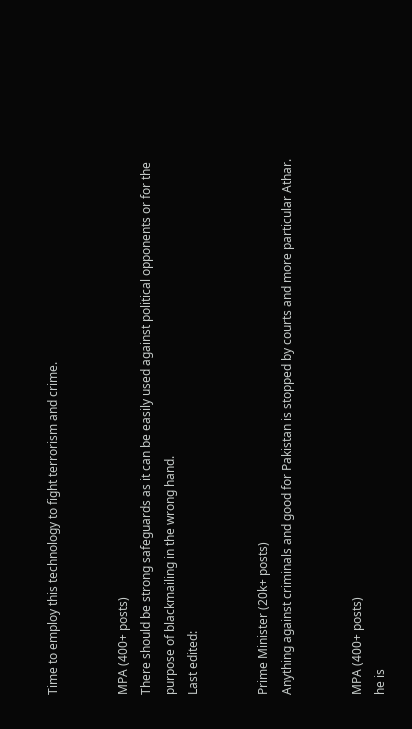Time to employ this technology to fight terrorism and crime.


MPA (400+ posts)
There should be strong safeguards as it can be easily used against political opponents or for the purpose of blackmailing in the wrong hand.
Last edited:


Prime Minister (20k+ posts)
Anything against criminals and good for Pakistan is stopped by courts and more particular Athar.


MPA (400+ posts)
he is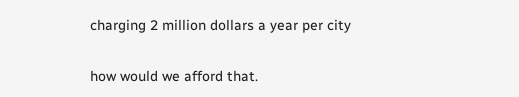charging 2 million dollars a year per city

how would we afford that.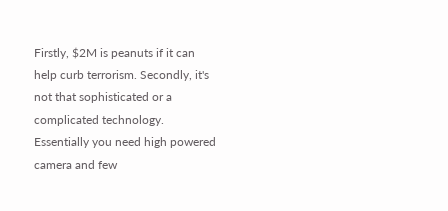Firstly, $2M is peanuts if it can help curb terrorism. Secondly, it's not that sophisticated or a complicated technology. Essentially you need high powered camera and few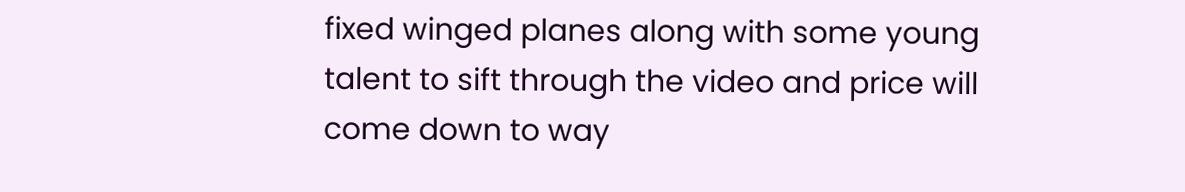fixed winged planes along with some young talent to sift through the video and price will come down to way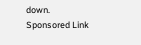down.
Sponsored Link